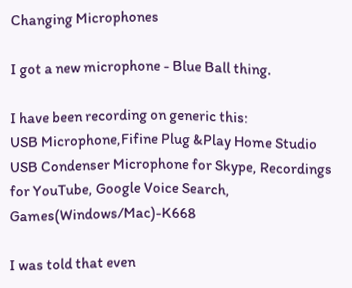Changing Microphones

I got a new microphone - Blue Ball thing.

I have been recording on generic this:
USB Microphone,Fifine Plug &Play Home Studio USB Condenser Microphone for Skype, Recordings for YouTube, Google Voice Search, Games(Windows/Mac)-K668

I was told that even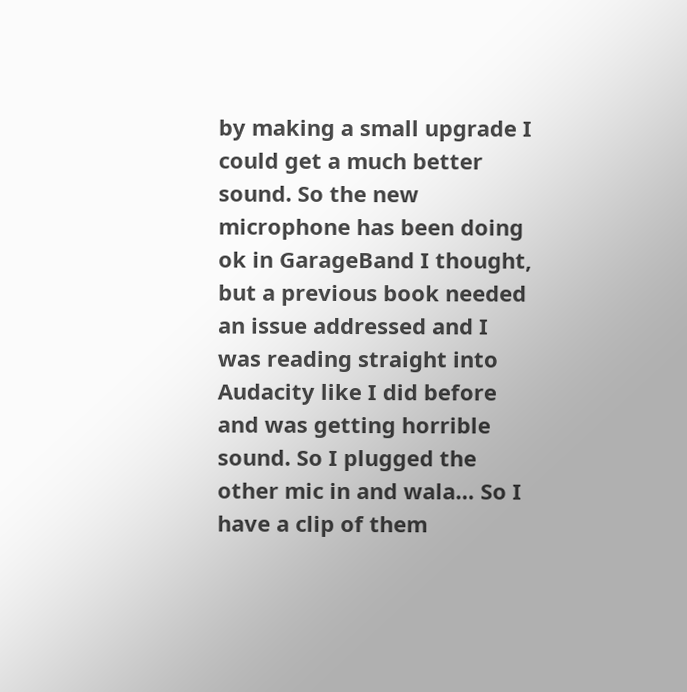by making a small upgrade I could get a much better sound. So the new microphone has been doing ok in GarageBand I thought, but a previous book needed an issue addressed and I was reading straight into Audacity like I did before and was getting horrible sound. So I plugged the other mic in and wala… So I have a clip of them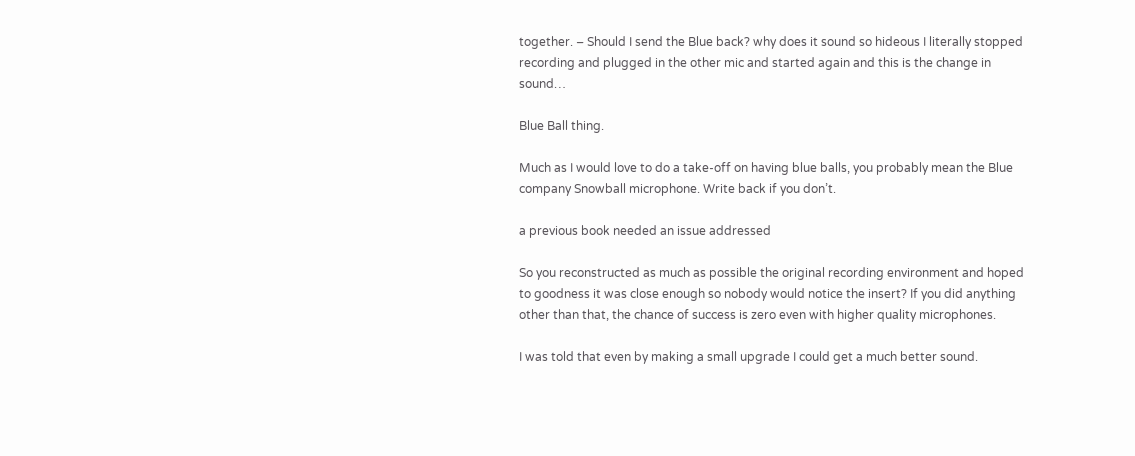together. – Should I send the Blue back? why does it sound so hideous I literally stopped recording and plugged in the other mic and started again and this is the change in sound…

Blue Ball thing.

Much as I would love to do a take-off on having blue balls, you probably mean the Blue company Snowball microphone. Write back if you don’t.

a previous book needed an issue addressed

So you reconstructed as much as possible the original recording environment and hoped to goodness it was close enough so nobody would notice the insert? If you did anything other than that, the chance of success is zero even with higher quality microphones.

I was told that even by making a small upgrade I could get a much better sound.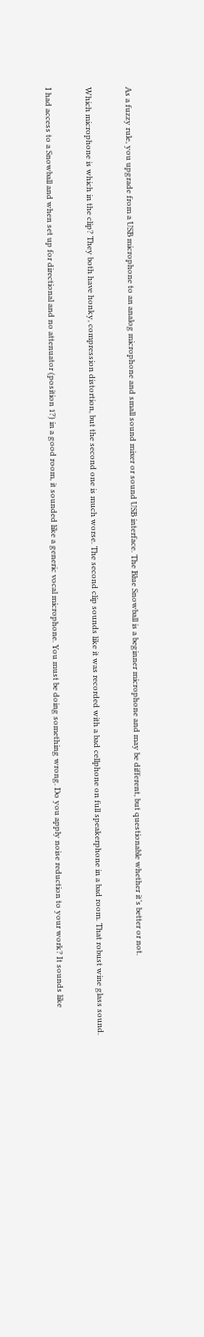As a fuzzy rule, you upgrade from a USB microphone to an analog microphone and small sound mixer or sound USB interface. The Blue Snowball is a beginner microphone and may be different, but questionable whether it’s better or not.

Which microphone is which in the clip? They both have honky, compression distortion, but the second one is much worse. The second clip sounds like it was recorded with a bad cellphone on full speakerphone in a bad room. That robust wine glass sound.

I had access to a Snowball and when set up for directional and no attenuator (position 1?) in a good room, it sounded like a generic vocal microphone. You must be doing something wrong. Do you apply noise reduction to your work? It sounds like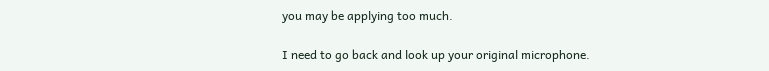you may be applying too much.

I need to go back and look up your original microphone.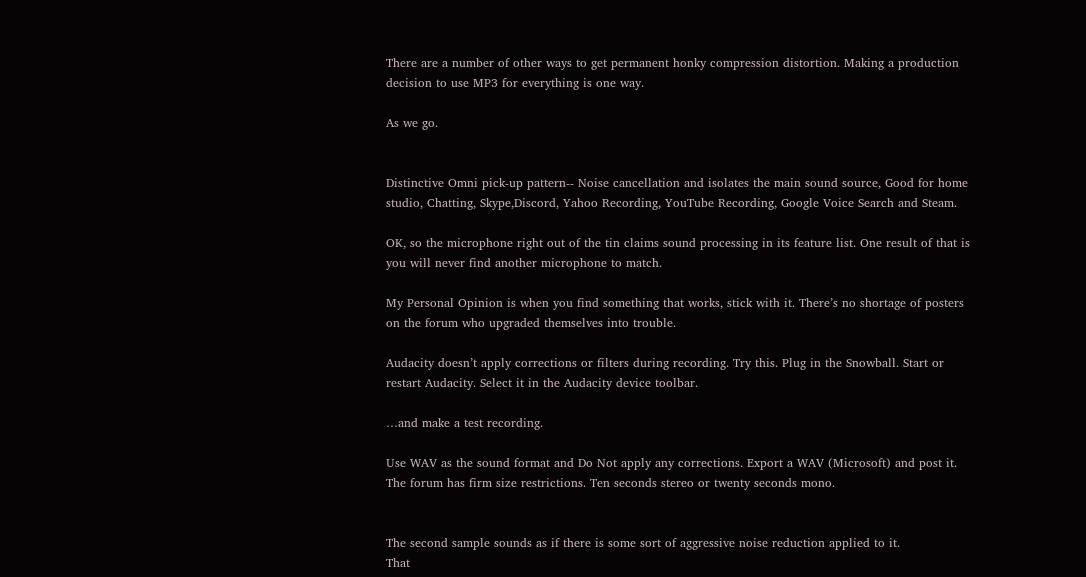There are a number of other ways to get permanent honky compression distortion. Making a production decision to use MP3 for everything is one way.

As we go.


Distinctive Omni pick-up pattern-- Noise cancellation and isolates the main sound source, Good for home studio, Chatting, Skype,Discord, Yahoo Recording, YouTube Recording, Google Voice Search and Steam.

OK, so the microphone right out of the tin claims sound processing in its feature list. One result of that is you will never find another microphone to match.

My Personal Opinion is when you find something that works, stick with it. There’s no shortage of posters on the forum who upgraded themselves into trouble.

Audacity doesn’t apply corrections or filters during recording. Try this. Plug in the Snowball. Start or restart Audacity. Select it in the Audacity device toolbar.

…and make a test recording.

Use WAV as the sound format and Do Not apply any corrections. Export a WAV (Microsoft) and post it. The forum has firm size restrictions. Ten seconds stereo or twenty seconds mono.


The second sample sounds as if there is some sort of aggressive noise reduction applied to it.
That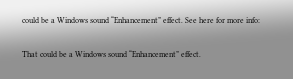could be a Windows sound “Enhancement” effect. See here for more info:

That could be a Windows sound “Enhancement” effect.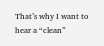That’s why I want to hear a “clean”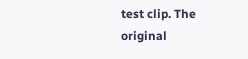test clip. The original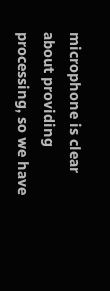microphone is clear about providing processing, so we have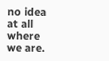no idea at all where we are.